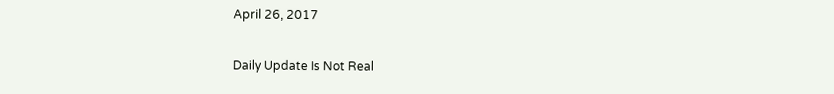April 26, 2017

Daily Update Is Not Real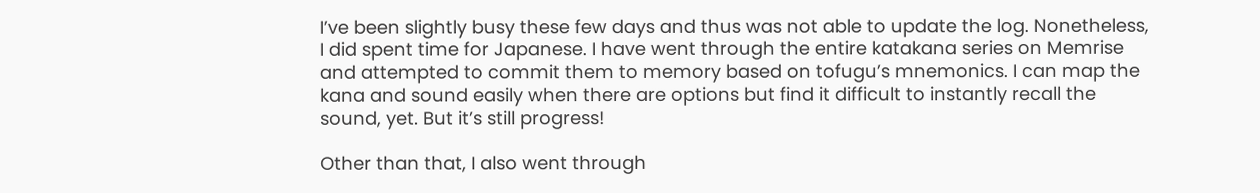I’ve been slightly busy these few days and thus was not able to update the log. Nonetheless, I did spent time for Japanese. I have went through the entire katakana series on Memrise and attempted to commit them to memory based on tofugu’s mnemonics. I can map the kana and sound easily when there are options but find it difficult to instantly recall the sound, yet. But it’s still progress!

Other than that, I also went through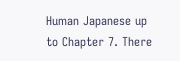Human Japanese up to Chapter 7. There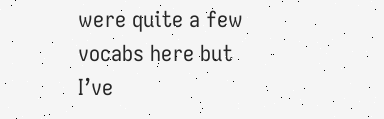were quite a few vocabs here but I’ve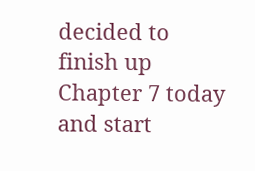decided to finish up Chapter 7 today and start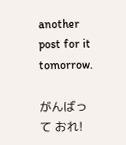another post for it tomorrow.

がんばって おれ!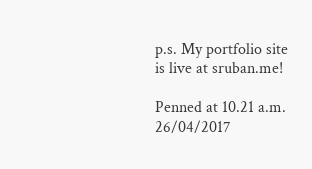p.s. My portfolio site is live at sruban.me!

Penned at 10.21 a.m. 26/04/2017